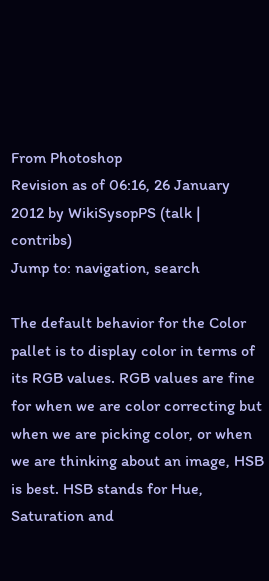From Photoshop
Revision as of 06:16, 26 January 2012 by WikiSysopPS (talk | contribs)
Jump to: navigation, search

The default behavior for the Color pallet is to display color in terms of its RGB values. RGB values are fine for when we are color correcting but when we are picking color, or when we are thinking about an image, HSB is best. HSB stands for Hue, Saturation and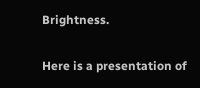Brightness.

Here is a presentation of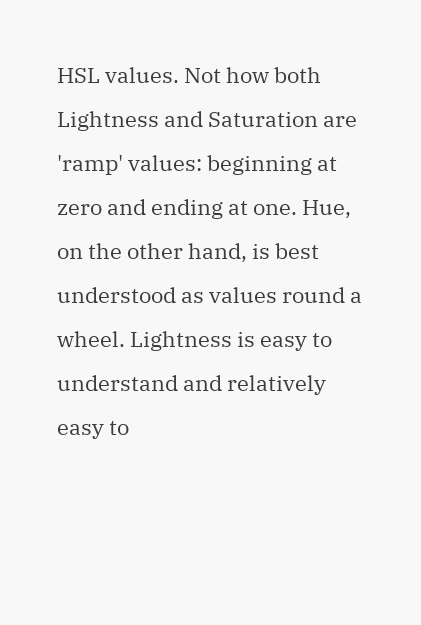HSL values. Not how both Lightness and Saturation are 'ramp' values: beginning at zero and ending at one. Hue, on the other hand, is best understood as values round a wheel. Lightness is easy to understand and relatively easy to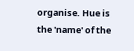organise. Hue is the 'name' of the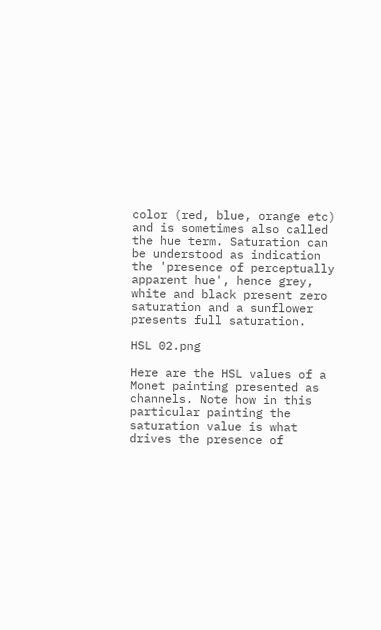color (red, blue, orange etc) and is sometimes also called the hue term. Saturation can be understood as indication the 'presence of perceptually apparent hue', hence grey, white and black present zero saturation and a sunflower presents full saturation.

HSL 02.png

Here are the HSL values of a Monet painting presented as channels. Note how in this particular painting the saturation value is what drives the presence of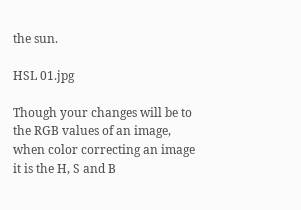the sun.

HSL 01.jpg

Though your changes will be to the RGB values of an image, when color correcting an image it is the H, S and B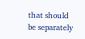that should be separately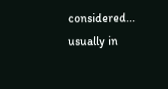considered... usually in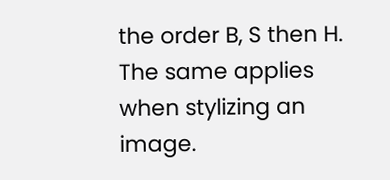the order B, S then H. The same applies when stylizing an image.